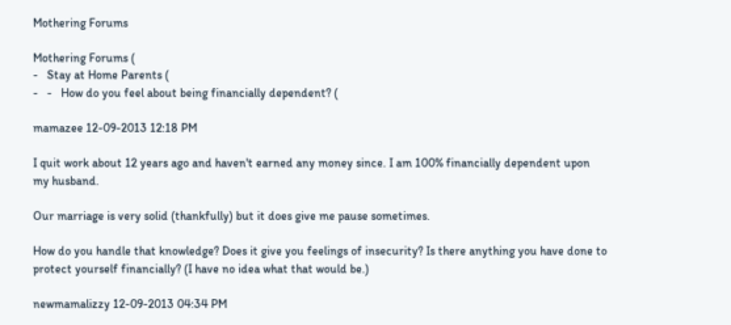Mothering Forums

Mothering Forums (
-   Stay at Home Parents (
-   -   How do you feel about being financially dependent? (

mamazee 12-09-2013 12:18 PM

I quit work about 12 years ago and haven't earned any money since. I am 100% financially dependent upon my husband.

Our marriage is very solid (thankfully) but it does give me pause sometimes.

How do you handle that knowledge? Does it give you feelings of insecurity? Is there anything you have done to protect yourself financially? (I have no idea what that would be.)

newmamalizzy 12-09-2013 04:34 PM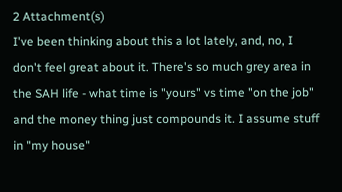2 Attachment(s)
I've been thinking about this a lot lately, and, no, I don't feel great about it. There's so much grey area in the SAH life - what time is "yours" vs time "on the job" and the money thing just compounds it. I assume stuff in "my house"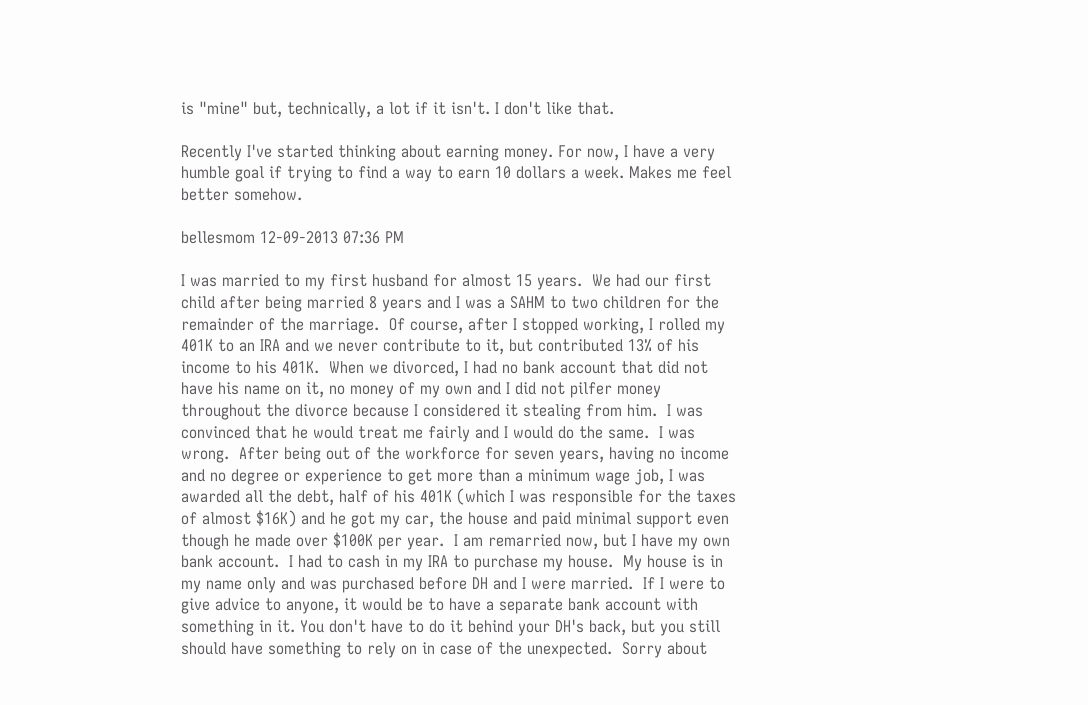is "mine" but, technically, a lot if it isn't. I don't like that.

Recently I've started thinking about earning money. For now, I have a very humble goal if trying to find a way to earn 10 dollars a week. Makes me feel better somehow.

bellesmom 12-09-2013 07:36 PM

I was married to my first husband for almost 15 years.  We had our first child after being married 8 years and I was a SAHM to two children for the remainder of the marriage.  Of course, after I stopped working, I rolled my 401K to an IRA and we never contribute to it, but contributed 13% of his income to his 401K.  When we divorced, I had no bank account that did not have his name on it, no money of my own and I did not pilfer money throughout the divorce because I considered it stealing from him.  I was convinced that he would treat me fairly and I would do the same.  I was wrong.  After being out of the workforce for seven years, having no income and no degree or experience to get more than a minimum wage job, I was awarded all the debt, half of his 401K (which I was responsible for the taxes of almost $16K) and he got my car, the house and paid minimal support even though he made over $100K per year.  I am remarried now, but I have my own bank account.  I had to cash in my IRA to purchase my house.  My house is in my name only and was purchased before DH and I were married.  If I were to give advice to anyone, it would be to have a separate bank account with something in it. You don't have to do it behind your DH's back, but you still should have something to rely on in case of the unexpected.  Sorry about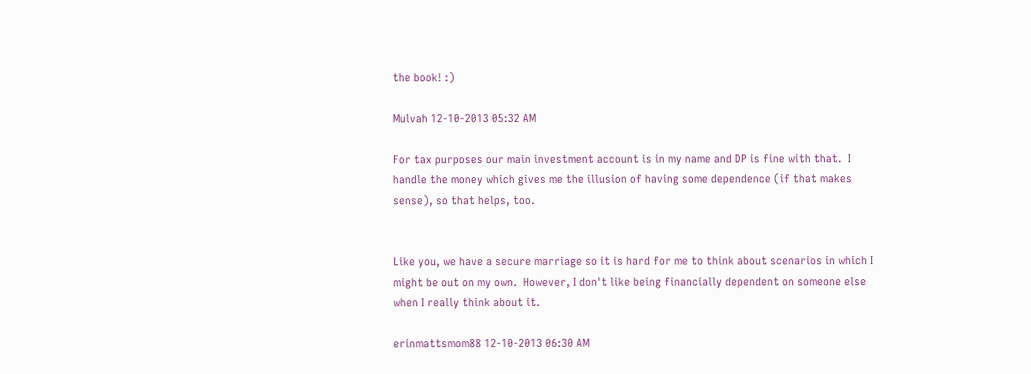the book! :)

Mulvah 12-10-2013 05:32 AM

For tax purposes our main investment account is in my name and DP is fine with that.  I handle the money which gives me the illusion of having some dependence (if that makes sense), so that helps, too.


Like you, we have a secure marriage so it is hard for me to think about scenarios in which I might be out on my own.  However, I don't like being financially dependent on someone else when I really think about it.

erinmattsmom88 12-10-2013 06:30 AM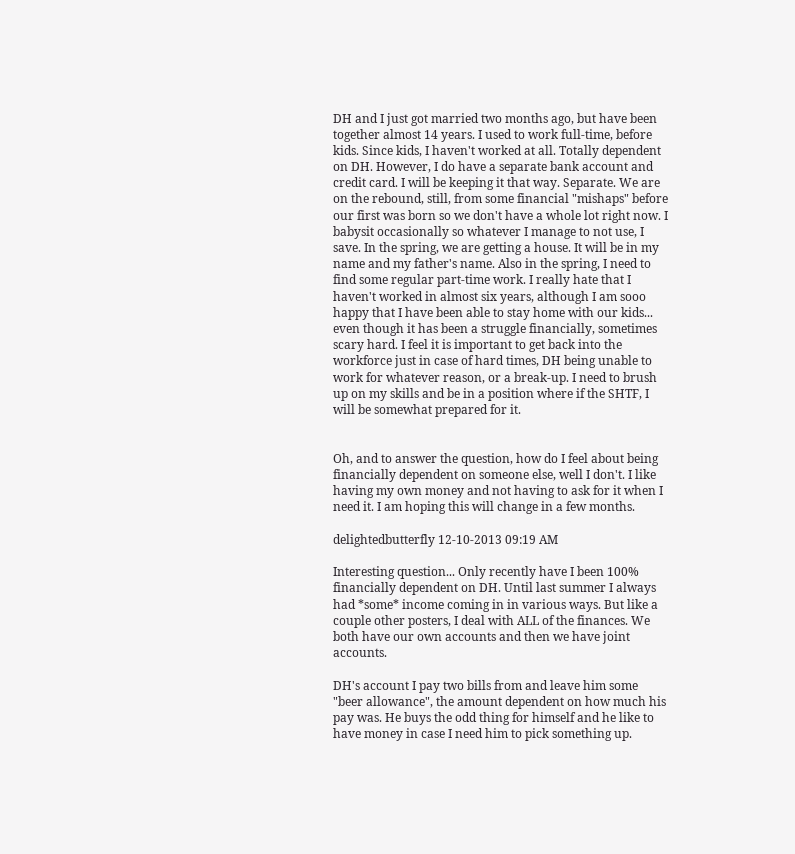DH and I just got married two months ago, but have been together almost 14 years. I used to work full-time, before kids. Since kids, I haven't worked at all. Totally dependent on DH. However, I do have a separate bank account and credit card. I will be keeping it that way. Separate. We are on the rebound, still, from some financial "mishaps" before our first was born so we don't have a whole lot right now. I babysit occasionally so whatever I manage to not use, I save. In the spring, we are getting a house. It will be in my name and my father's name. Also in the spring, I need to find some regular part-time work. I really hate that I haven't worked in almost six years, although I am sooo happy that I have been able to stay home with our kids... even though it has been a struggle financially, sometimes scary hard. I feel it is important to get back into the workforce just in case of hard times, DH being unable to work for whatever reason, or a break-up. I need to brush up on my skills and be in a position where if the SHTF, I will be somewhat prepared for it.


Oh, and to answer the question, how do I feel about being financially dependent on someone else, well I don't. I like having my own money and not having to ask for it when I need it. I am hoping this will change in a few months.

delightedbutterfly 12-10-2013 09:19 AM

Interesting question... Only recently have I been 100% financially dependent on DH. Until last summer I always had *some* income coming in in various ways. But like a couple other posters, I deal with ALL of the finances. We both have our own accounts and then we have joint accounts.

DH's account I pay two bills from and leave him some "beer allowance", the amount dependent on how much his pay was. He buys the odd thing for himself and he like to have money in case I need him to pick something up.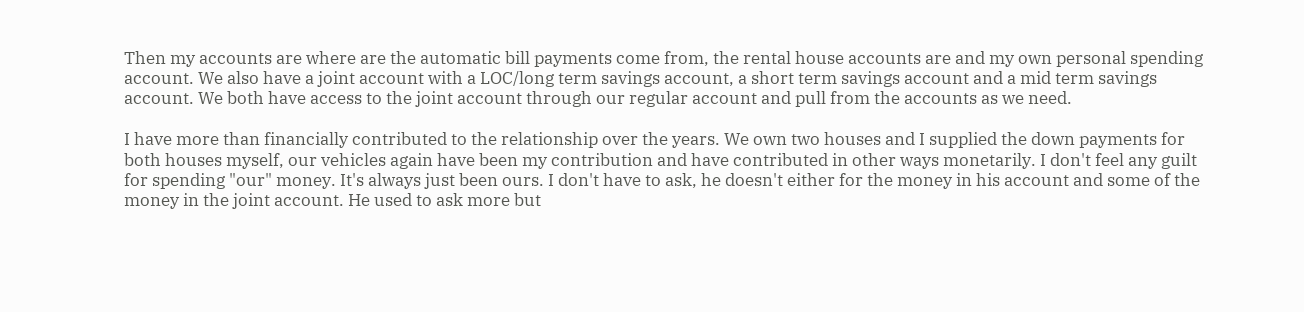Then my accounts are where are the automatic bill payments come from, the rental house accounts are and my own personal spending account. We also have a joint account with a LOC/long term savings account, a short term savings account and a mid term savings account. We both have access to the joint account through our regular account and pull from the accounts as we need.

I have more than financially contributed to the relationship over the years. We own two houses and I supplied the down payments for both houses myself, our vehicles again have been my contribution and have contributed in other ways monetarily. I don't feel any guilt for spending "our" money. It's always just been ours. I don't have to ask, he doesn't either for the money in his account and some of the money in the joint account. He used to ask more but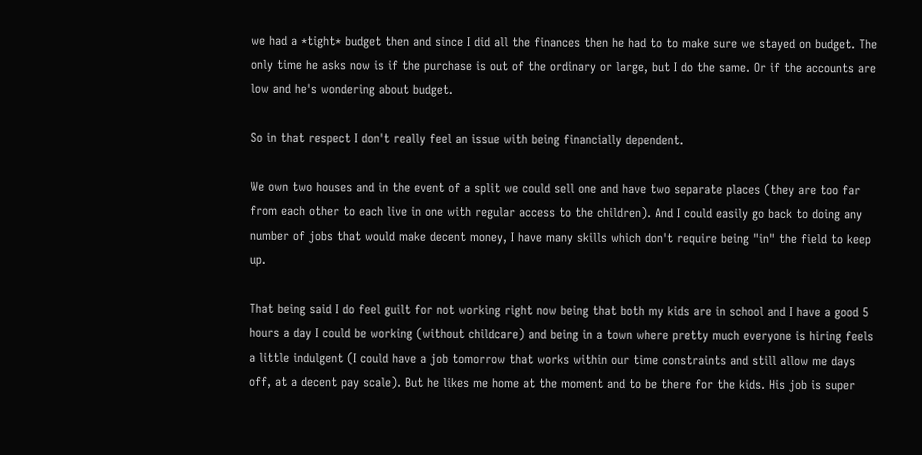we had a *tight* budget then and since I did all the finances then he had to to make sure we stayed on budget. The only time he asks now is if the purchase is out of the ordinary or large, but I do the same. Or if the accounts are low and he's wondering about budget.

So in that respect I don't really feel an issue with being financially dependent.

We own two houses and in the event of a split we could sell one and have two separate places (they are too far from each other to each live in one with regular access to the children). And I could easily go back to doing any number of jobs that would make decent money, I have many skills which don't require being "in" the field to keep up.

That being said I do feel guilt for not working right now being that both my kids are in school and I have a good 5 hours a day I could be working (without childcare) and being in a town where pretty much everyone is hiring feels a little indulgent (I could have a job tomorrow that works within our time constraints and still allow me days off, at a decent pay scale). But he likes me home at the moment and to be there for the kids. His job is super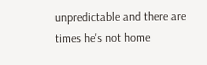unpredictable and there are times he's not home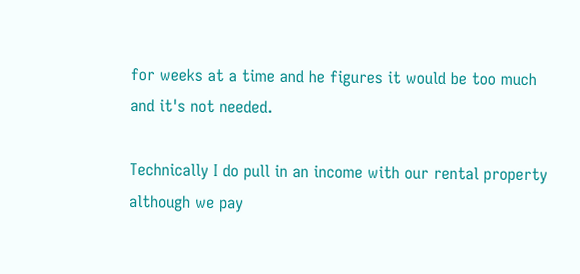for weeks at a time and he figures it would be too much and it's not needed.

Technically I do pull in an income with our rental property although we pay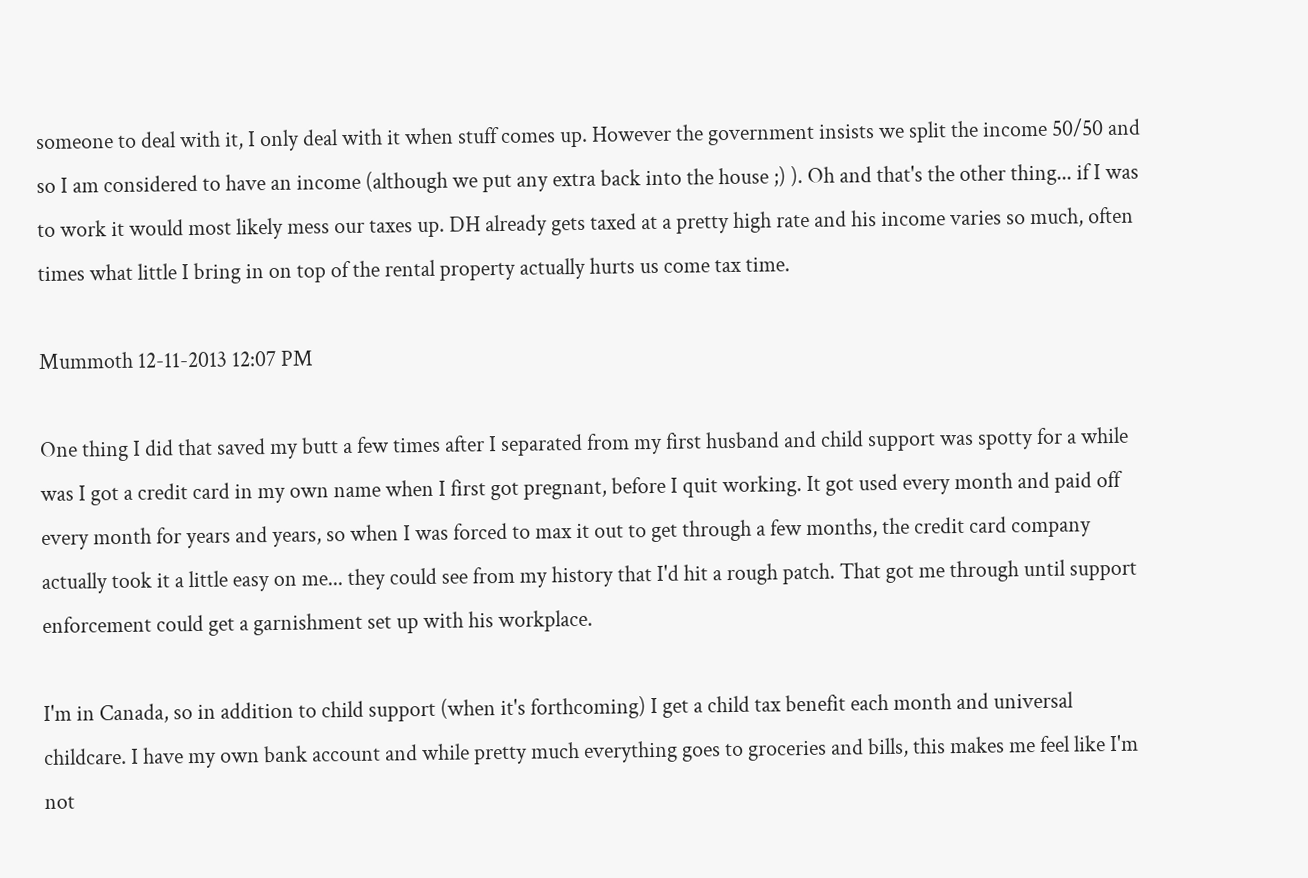someone to deal with it, I only deal with it when stuff comes up. However the government insists we split the income 50/50 and so I am considered to have an income (although we put any extra back into the house ;) ). Oh and that's the other thing... if I was to work it would most likely mess our taxes up. DH already gets taxed at a pretty high rate and his income varies so much, often times what little I bring in on top of the rental property actually hurts us come tax time.

Mummoth 12-11-2013 12:07 PM

One thing I did that saved my butt a few times after I separated from my first husband and child support was spotty for a while was I got a credit card in my own name when I first got pregnant, before I quit working. It got used every month and paid off every month for years and years, so when I was forced to max it out to get through a few months, the credit card company actually took it a little easy on me... they could see from my history that I'd hit a rough patch. That got me through until support enforcement could get a garnishment set up with his workplace.

I'm in Canada, so in addition to child support (when it's forthcoming) I get a child tax benefit each month and universal childcare. I have my own bank account and while pretty much everything goes to groceries and bills, this makes me feel like I'm not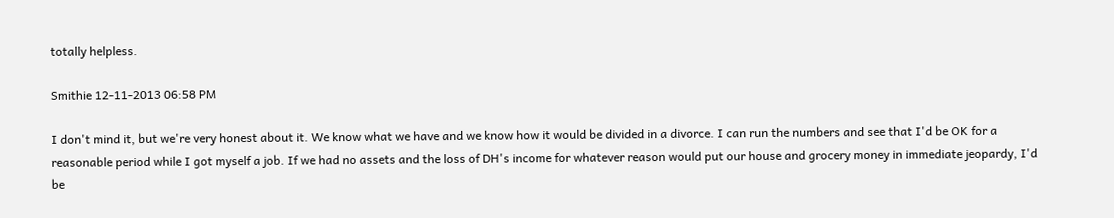totally helpless.

Smithie 12-11-2013 06:58 PM

I don't mind it, but we're very honest about it. We know what we have and we know how it would be divided in a divorce. I can run the numbers and see that I'd be OK for a reasonable period while I got myself a job. If we had no assets and the loss of DH's income for whatever reason would put our house and grocery money in immediate jeopardy, I'd be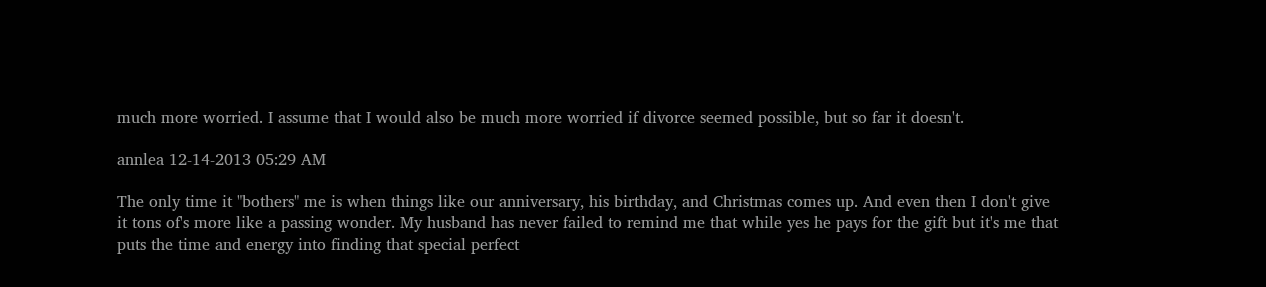much more worried. I assume that I would also be much more worried if divorce seemed possible, but so far it doesn't.

annlea 12-14-2013 05:29 AM

The only time it "bothers" me is when things like our anniversary, his birthday, and Christmas comes up. And even then I don't give it tons of's more like a passing wonder. My husband has never failed to remind me that while yes he pays for the gift but it's me that puts the time and energy into finding that special perfect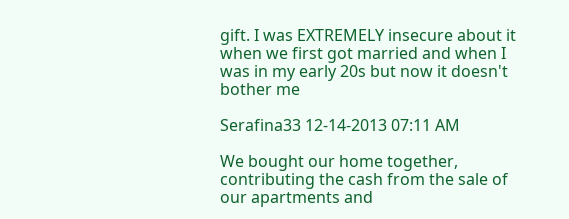gift. I was EXTREMELY insecure about it when we first got married and when I was in my early 20s but now it doesn't bother me

Serafina33 12-14-2013 07:11 AM

We bought our home together, contributing the cash from the sale of our apartments and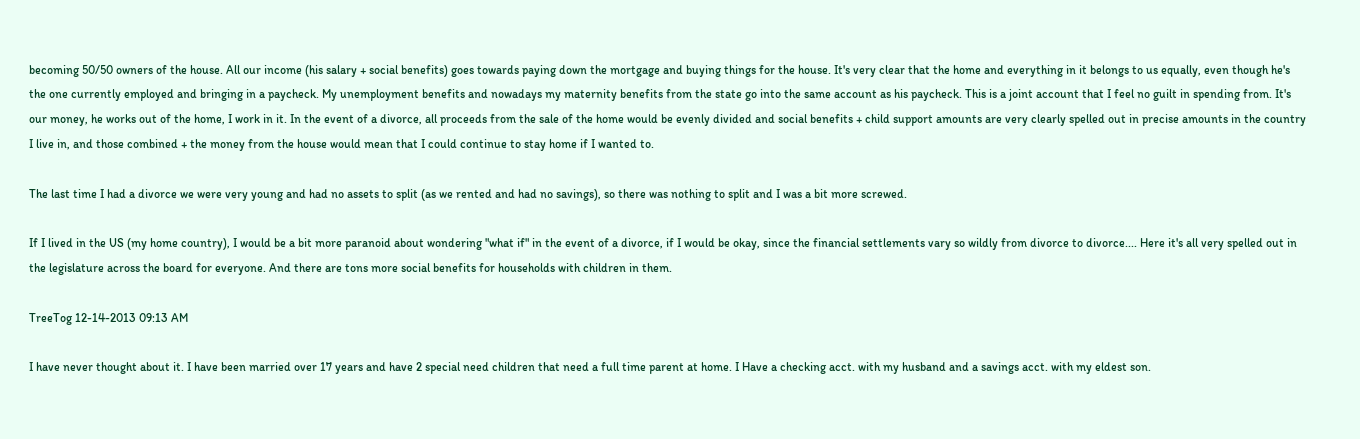becoming 50/50 owners of the house. All our income (his salary + social benefits) goes towards paying down the mortgage and buying things for the house. It's very clear that the home and everything in it belongs to us equally, even though he's the one currently employed and bringing in a paycheck. My unemployment benefits and nowadays my maternity benefits from the state go into the same account as his paycheck. This is a joint account that I feel no guilt in spending from. It's our money, he works out of the home, I work in it. In the event of a divorce, all proceeds from the sale of the home would be evenly divided and social benefits + child support amounts are very clearly spelled out in precise amounts in the country I live in, and those combined + the money from the house would mean that I could continue to stay home if I wanted to.

The last time I had a divorce we were very young and had no assets to split (as we rented and had no savings), so there was nothing to split and I was a bit more screwed.

If I lived in the US (my home country), I would be a bit more paranoid about wondering "what if" in the event of a divorce, if I would be okay, since the financial settlements vary so wildly from divorce to divorce.... Here it's all very spelled out in the legislature across the board for everyone. And there are tons more social benefits for households with children in them.

TreeTog 12-14-2013 09:13 AM

I have never thought about it. I have been married over 17 years and have 2 special need children that need a full time parent at home. I Have a checking acct. with my husband and a savings acct. with my eldest son.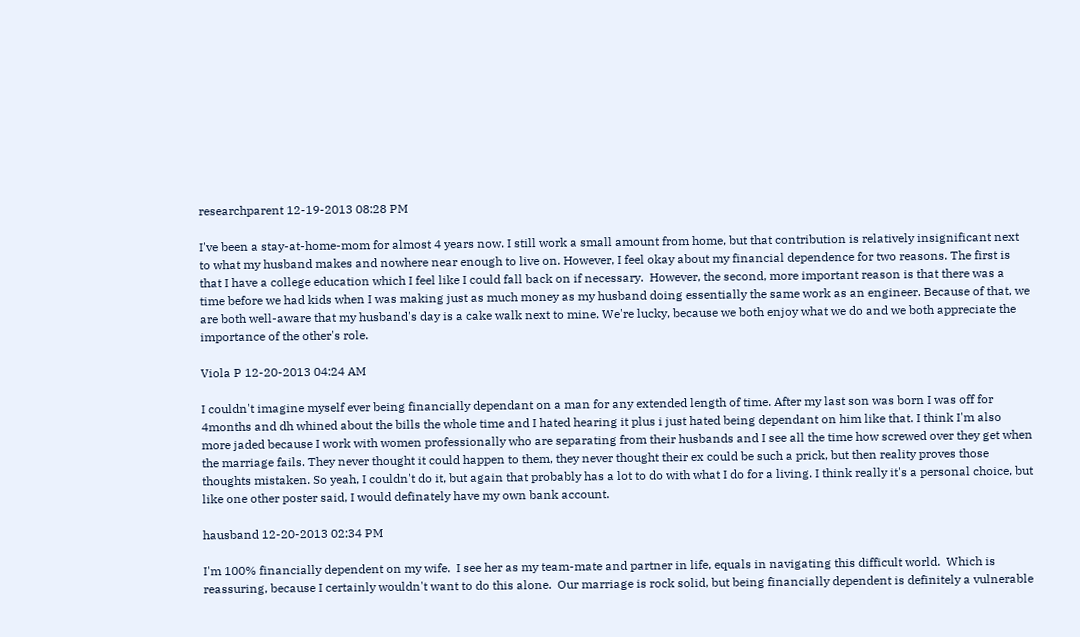researchparent 12-19-2013 08:28 PM

I've been a stay-at-home-mom for almost 4 years now. I still work a small amount from home, but that contribution is relatively insignificant next to what my husband makes and nowhere near enough to live on. However, I feel okay about my financial dependence for two reasons. The first is that I have a college education which I feel like I could fall back on if necessary.  However, the second, more important reason is that there was a time before we had kids when I was making just as much money as my husband doing essentially the same work as an engineer. Because of that, we are both well-aware that my husband's day is a cake walk next to mine. We're lucky, because we both enjoy what we do and we both appreciate the importance of the other's role.

Viola P 12-20-2013 04:24 AM

I couldn't imagine myself ever being financially dependant on a man for any extended length of time. After my last son was born I was off for 4months and dh whined about the bills the whole time and I hated hearing it plus i just hated being dependant on him like that. I think I'm also more jaded because I work with women professionally who are separating from their husbands and I see all the time how screwed over they get when the marriage fails. They never thought it could happen to them, they never thought their ex could be such a prick, but then reality proves those thoughts mistaken. So yeah, I couldn't do it, but again that probably has a lot to do with what I do for a living. I think really it's a personal choice, but like one other poster said, I would definately have my own bank account.

hausband 12-20-2013 02:34 PM

I'm 100% financially dependent on my wife.  I see her as my team-mate and partner in life, equals in navigating this difficult world.  Which is reassuring, because I certainly wouldn't want to do this alone.  Our marriage is rock solid, but being financially dependent is definitely a vulnerable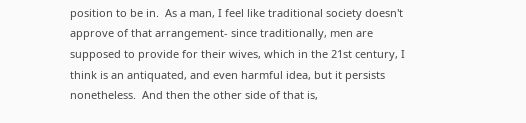position to be in.  As a man, I feel like traditional society doesn't approve of that arrangement- since traditionally, men are supposed to provide for their wives, which in the 21st century, I think is an antiquated, and even harmful idea, but it persists nonetheless.  And then the other side of that is,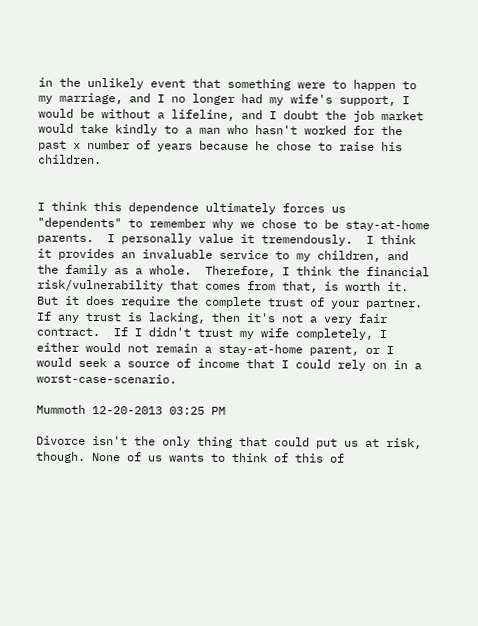in the unlikely event that something were to happen to my marriage, and I no longer had my wife's support, I would be without a lifeline, and I doubt the job market would take kindly to a man who hasn't worked for the past x number of years because he chose to raise his children.


I think this dependence ultimately forces us "dependents" to remember why we chose to be stay-at-home parents.  I personally value it tremendously.  I think it provides an invaluable service to my children, and the family as a whole.  Therefore, I think the financial risk/vulnerability that comes from that, is worth it.  But it does require the complete trust of your partner.  If any trust is lacking, then it's not a very fair contract.  If I didn't trust my wife completely, I either would not remain a stay-at-home parent, or I would seek a source of income that I could rely on in a worst-case-scenario.

Mummoth 12-20-2013 03:25 PM

Divorce isn't the only thing that could put us at risk, though. None of us wants to think of this of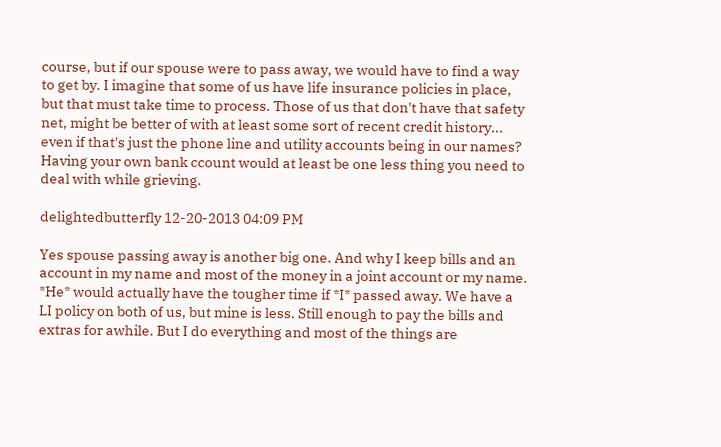course, but if our spouse were to pass away, we would have to find a way to get by. I imagine that some of us have life insurance policies in place, but that must take time to process. Those of us that don't have that safety net, might be better of with at least some sort of recent credit history... even if that's just the phone line and utility accounts being in our names? Having your own bank ccount would at least be one less thing you need to deal with while grieving.

delightedbutterfly 12-20-2013 04:09 PM

Yes spouse passing away is another big one. And why I keep bills and an account in my name and most of the money in a joint account or my name. *He* would actually have the tougher time if *I* passed away. We have a LI policy on both of us, but mine is less. Still enough to pay the bills and extras for awhile. But I do everything and most of the things are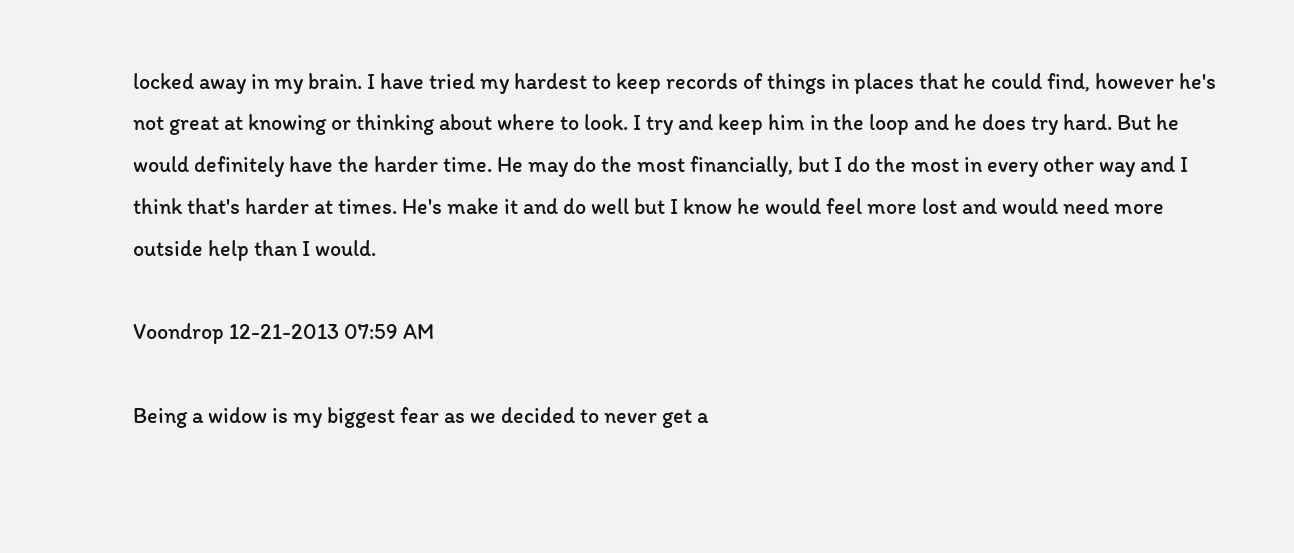locked away in my brain. I have tried my hardest to keep records of things in places that he could find, however he's not great at knowing or thinking about where to look. I try and keep him in the loop and he does try hard. But he would definitely have the harder time. He may do the most financially, but I do the most in every other way and I think that's harder at times. He's make it and do well but I know he would feel more lost and would need more outside help than I would.

Voondrop 12-21-2013 07:59 AM

Being a widow is my biggest fear as we decided to never get a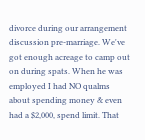divorce during our arrangement discussion pre-marriage. We've got enough acreage to camp out on during spats. When he was employed I had NO qualms about spending money & even had a $2,000, spend limit. That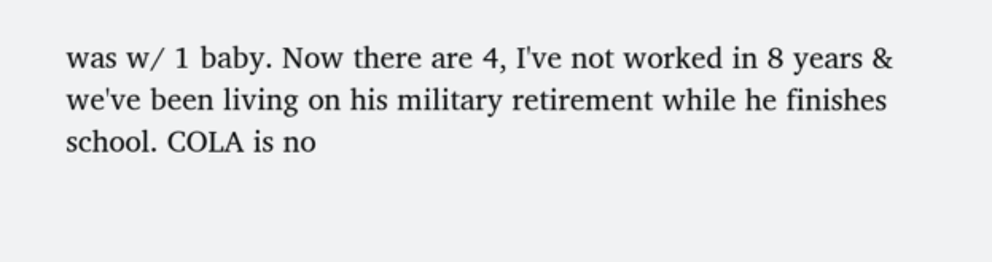was w/ 1 baby. Now there are 4, I've not worked in 8 years & we've been living on his military retirement while he finishes school. COLA is no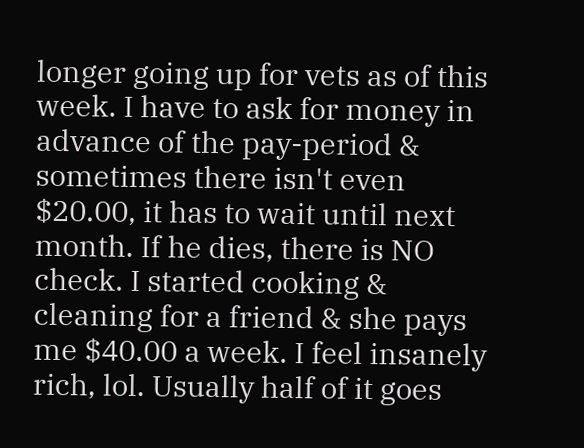longer going up for vets as of this week. I have to ask for money in advance of the pay-period & sometimes there isn't even $20.00, it has to wait until next month. If he dies, there is NO check. I started cooking & cleaning for a friend & she pays me $40.00 a week. I feel insanely rich, lol. Usually half of it goes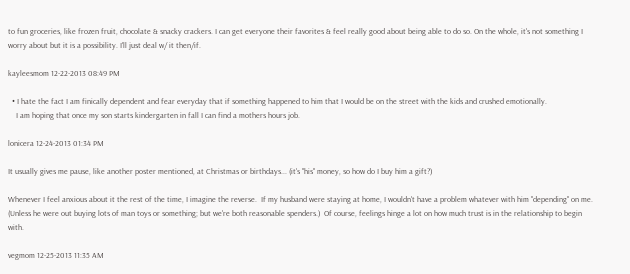to fun groceries, like frozen fruit, chocolate & snacky crackers. I can get everyone their favorites & feel really good about being able to do so. On the whole, it's not something I worry about but it is a possibility. I'll just deal w/ it then/if.

kayleesmom 12-22-2013 08:49 PM

  • I hate the fact I am finically dependent and fear everyday that if something happened to him that I would be on the street with the kids and crushed emotionally.
    I am hoping that once my son starts kindergarten in fall I can find a mothers hours job.

lonicera 12-24-2013 01:34 PM

It usually gives me pause, like another poster mentioned, at Christmas or birthdays... (it's "his" money, so how do I buy him a gift?)

Whenever I feel anxious about it the rest of the time, I imagine the reverse.  If my husband were staying at home, I wouldn't have a problem whatever with him "depending" on me.  (Unless he were out buying lots of man toys or something; but we're both reasonable spenders.)  Of course, feelings hinge a lot on how much trust is in the relationship to begin with.

vegmom 12-25-2013 11:35 AM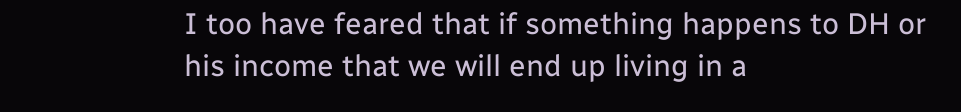I too have feared that if something happens to DH or his income that we will end up living in a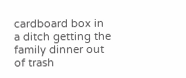cardboard box in a ditch getting the family dinner out of trash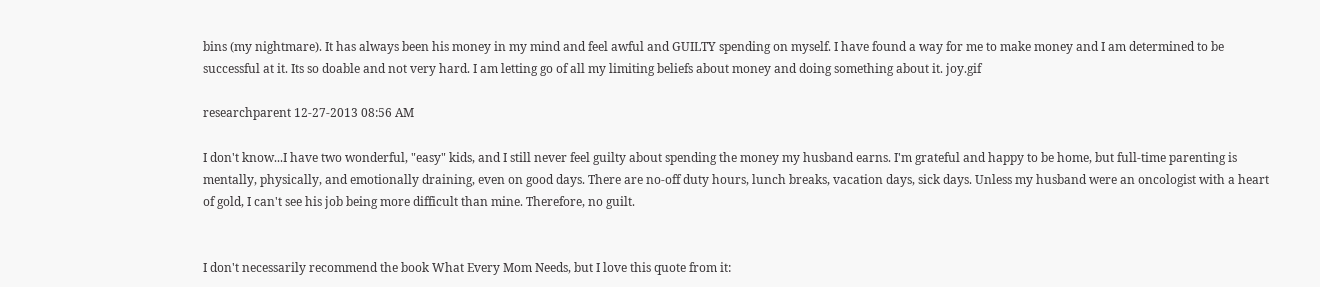bins (my nightmare). It has always been his money in my mind and feel awful and GUILTY spending on myself. I have found a way for me to make money and I am determined to be successful at it. Its so doable and not very hard. I am letting go of all my limiting beliefs about money and doing something about it. joy.gif

researchparent 12-27-2013 08:56 AM

I don't know...I have two wonderful, "easy" kids, and I still never feel guilty about spending the money my husband earns. I'm grateful and happy to be home, but full-time parenting is mentally, physically, and emotionally draining, even on good days. There are no-off duty hours, lunch breaks, vacation days, sick days. Unless my husband were an oncologist with a heart of gold, I can't see his job being more difficult than mine. Therefore, no guilt.


I don't necessarily recommend the book What Every Mom Needs, but I love this quote from it: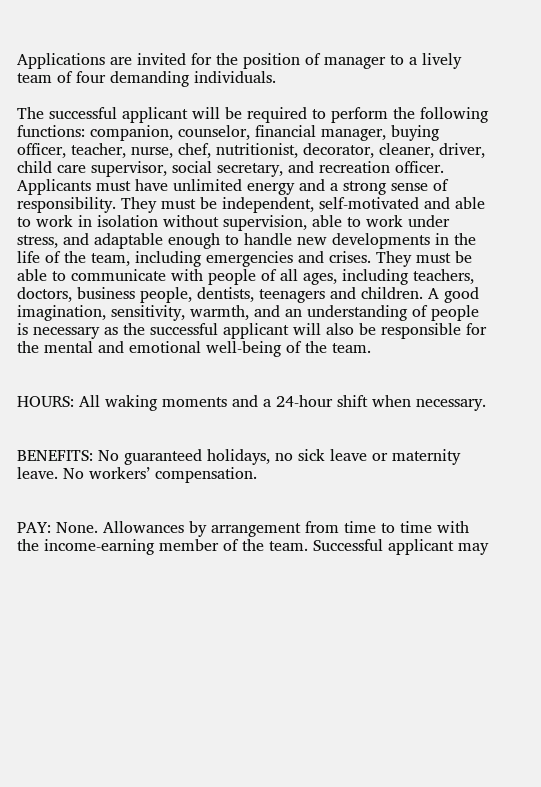Applications are invited for the position of manager to a lively team of four demanding individuals.

The successful applicant will be required to perform the following functions: companion, counselor, financial manager, buying officer, teacher, nurse, chef, nutritionist, decorator, cleaner, driver, child care supervisor, social secretary, and recreation officer. Applicants must have unlimited energy and a strong sense of responsibility. They must be independent, self-motivated and able to work in isolation without supervision, able to work under stress, and adaptable enough to handle new developments in the life of the team, including emergencies and crises. They must be able to communicate with people of all ages, including teachers, doctors, business people, dentists, teenagers and children. A good imagination, sensitivity, warmth, and an understanding of people is necessary as the successful applicant will also be responsible for the mental and emotional well-being of the team.


HOURS: All waking moments and a 24-hour shift when necessary.


BENEFITS: No guaranteed holidays, no sick leave or maternity leave. No workers’ compensation.


PAY: None. Allowances by arrangement from time to time with the income-earning member of the team. Successful applicant may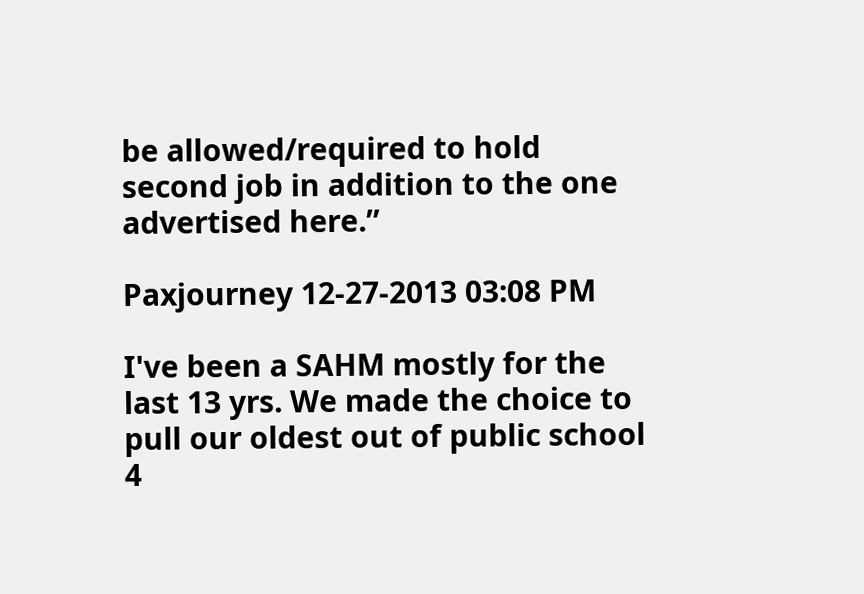be allowed/required to hold second job in addition to the one advertised here.”

Paxjourney 12-27-2013 03:08 PM

I've been a SAHM mostly for the last 13 yrs. We made the choice to pull our oldest out of public school 4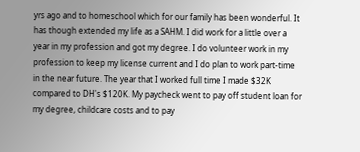yrs ago and to homeschool which for our family has been wonderful. It has though extended my life as a SAHM. I did work for a little over a year in my profession and got my degree. I do volunteer work in my profession to keep my license current and I do plan to work part-time in the near future. The year that I worked full time I made $32K compared to DH's $120K. My paycheck went to pay off student loan for my degree, childcare costs and to pay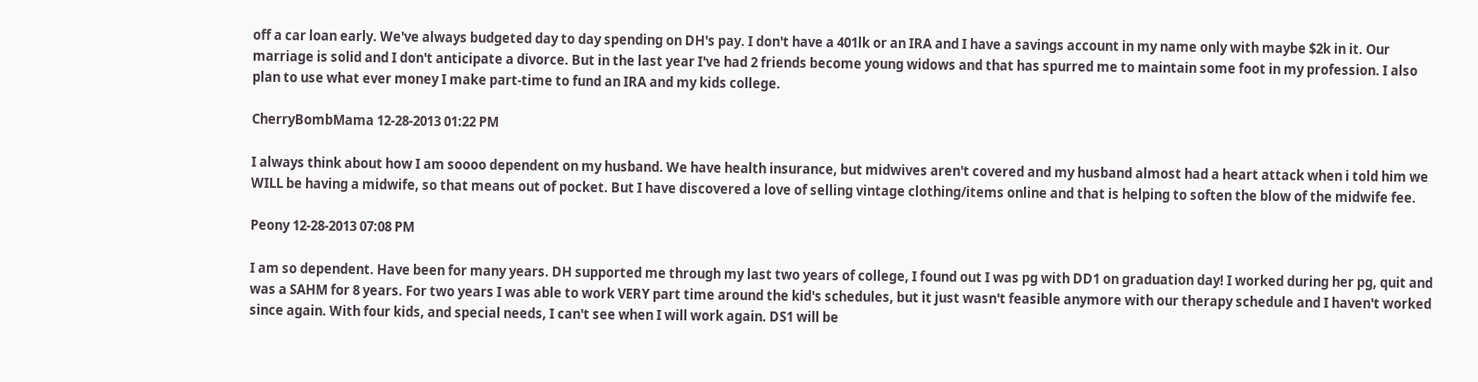off a car loan early. We've always budgeted day to day spending on DH's pay. I don't have a 401lk or an IRA and I have a savings account in my name only with maybe $2k in it. Our marriage is solid and I don't anticipate a divorce. But in the last year I've had 2 friends become young widows and that has spurred me to maintain some foot in my profession. I also plan to use what ever money I make part-time to fund an IRA and my kids college.

CherryBombMama 12-28-2013 01:22 PM

I always think about how I am soooo dependent on my husband. We have health insurance, but midwives aren't covered and my husband almost had a heart attack when i told him we WILL be having a midwife, so that means out of pocket. But I have discovered a love of selling vintage clothing/items online and that is helping to soften the blow of the midwife fee.

Peony 12-28-2013 07:08 PM

I am so dependent. Have been for many years. DH supported me through my last two years of college, I found out I was pg with DD1 on graduation day! I worked during her pg, quit and was a SAHM for 8 years. For two years I was able to work VERY part time around the kid's schedules, but it just wasn't feasible anymore with our therapy schedule and I haven't worked since again. With four kids, and special needs, I can't see when I will work again. DS1 will be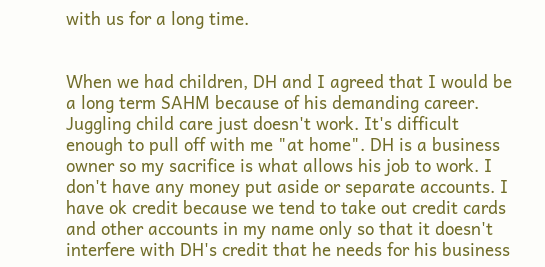with us for a long time.


When we had children, DH and I agreed that I would be a long term SAHM because of his demanding career. Juggling child care just doesn't work. It's difficult enough to pull off with me "at home". DH is a business owner so my sacrifice is what allows his job to work. I don't have any money put aside or separate accounts. I have ok credit because we tend to take out credit cards and other accounts in my name only so that it doesn't interfere with DH's credit that he needs for his business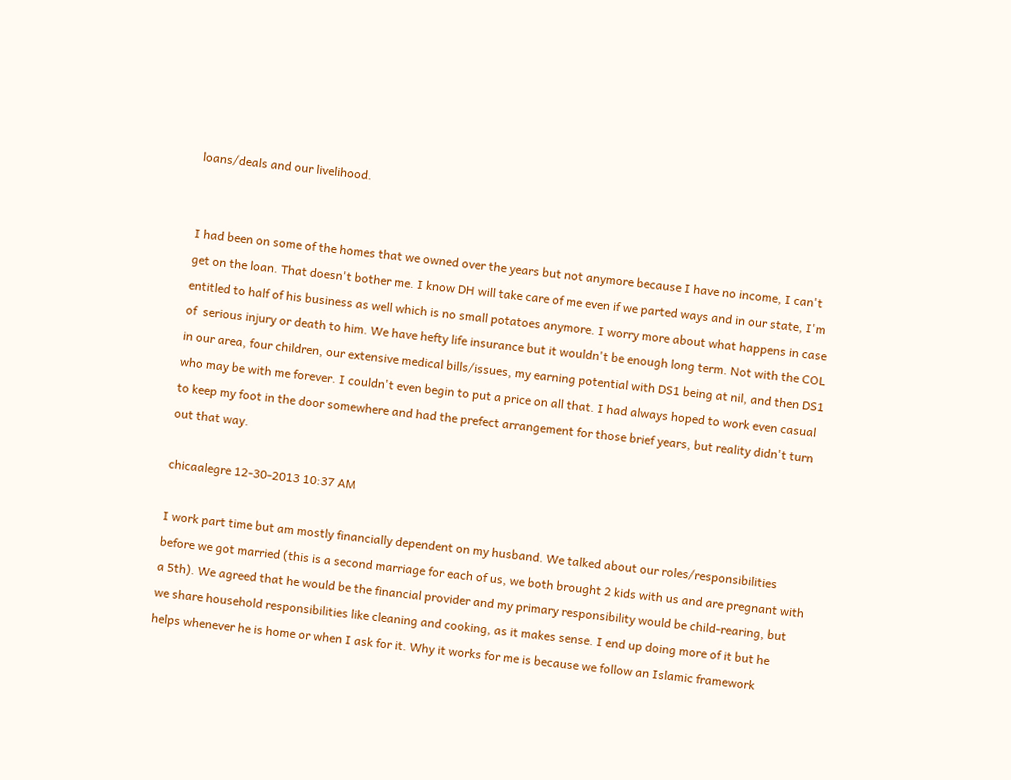loans/deals and our livelihood.


I had been on some of the homes that we owned over the years but not anymore because I have no income, I can't get on the loan. That doesn't bother me. I know DH will take care of me even if we parted ways and in our state, I'm entitled to half of his business as well which is no small potatoes anymore. I worry more about what happens in case of  serious injury or death to him. We have hefty life insurance but it wouldn't be enough long term. Not with the COL in our area, four children, our extensive medical bills/issues, my earning potential with DS1 being at nil, and then DS1 who may be with me forever. I couldn't even begin to put a price on all that. I had always hoped to work even casual to keep my foot in the door somewhere and had the prefect arrangement for those brief years, but reality didn't turn out that way.

chicaalegre 12-30-2013 10:37 AM

I work part time but am mostly financially dependent on my husband. We talked about our roles/responsibilities before we got married (this is a second marriage for each of us, we both brought 2 kids with us and are pregnant with a 5th). We agreed that he would be the financial provider and my primary responsibility would be child-rearing, but we share household responsibilities like cleaning and cooking, as it makes sense. I end up doing more of it but he helps whenever he is home or when I ask for it. Why it works for me is because we follow an Islamic framework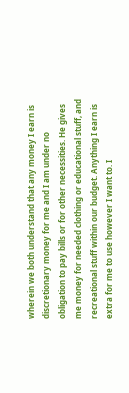wherein we both understand that any money I earn is discretionary money for me and I am under no obligation to pay bills or for other necessities. He gives me money for needed clothing or educational stuff, and recreational stuff within our budget. Anything I earn is extra for me to use however I want to. I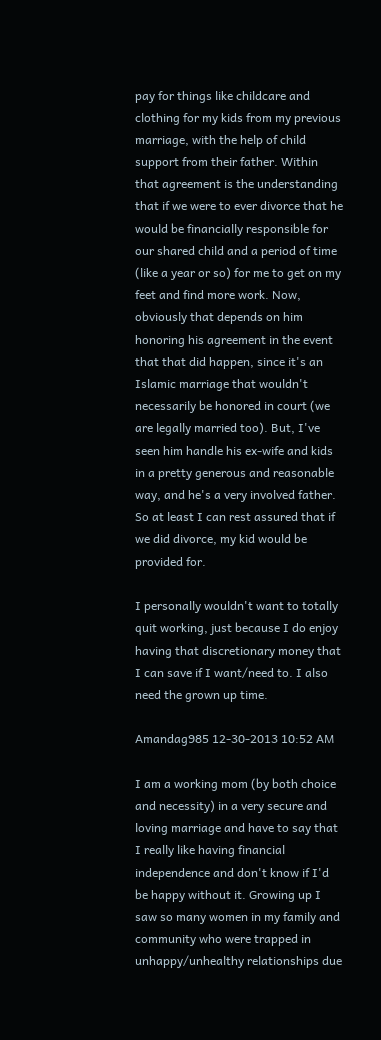pay for things like childcare and clothing for my kids from my previous marriage, with the help of child support from their father. Within that agreement is the understanding that if we were to ever divorce that he would be financially responsible for our shared child and a period of time (like a year or so) for me to get on my feet and find more work. Now, obviously that depends on him honoring his agreement in the event that that did happen, since it's an Islamic marriage that wouldn't necessarily be honored in court (we are legally married too). But, I've seen him handle his ex-wife and kids in a pretty generous and reasonable way, and he's a very involved father. So at least I can rest assured that if we did divorce, my kid would be provided for.

I personally wouldn't want to totally quit working, just because I do enjoy having that discretionary money that I can save if I want/need to. I also need the grown up time.

Amandag985 12-30-2013 10:52 AM

I am a working mom (by both choice and necessity) in a very secure and loving marriage and have to say that I really like having financial independence and don't know if I'd be happy without it. Growing up I saw so many women in my family and community who were trapped in unhappy/unhealthy relationships due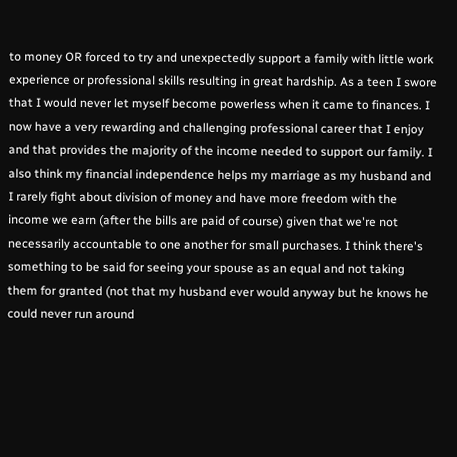to money OR forced to try and unexpectedly support a family with little work experience or professional skills resulting in great hardship. As a teen I swore that I would never let myself become powerless when it came to finances. I now have a very rewarding and challenging professional career that I enjoy and that provides the majority of the income needed to support our family. I also think my financial independence helps my marriage as my husband and I rarely fight about division of money and have more freedom with the income we earn (after the bills are paid of course) given that we're not necessarily accountable to one another for small purchases. I think there's something to be said for seeing your spouse as an equal and not taking them for granted (not that my husband ever would anyway but he knows he could never run around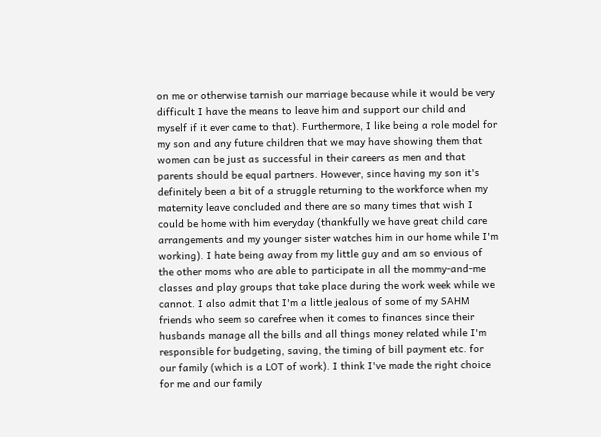on me or otherwise tarnish our marriage because while it would be very difficult I have the means to leave him and support our child and myself if it ever came to that). Furthermore, I like being a role model for my son and any future children that we may have showing them that women can be just as successful in their careers as men and that parents should be equal partners. However, since having my son it's definitely been a bit of a struggle returning to the workforce when my maternity leave concluded and there are so many times that wish I could be home with him everyday (thankfully we have great child care arrangements and my younger sister watches him in our home while I'm working). I hate being away from my little guy and am so envious of the other moms who are able to participate in all the mommy-and-me classes and play groups that take place during the work week while we cannot. I also admit that I'm a little jealous of some of my SAHM friends who seem so carefree when it comes to finances since their husbands manage all the bills and all things money related while I'm responsible for budgeting, saving, the timing of bill payment etc. for our family (which is a LOT of work). I think I've made the right choice for me and our family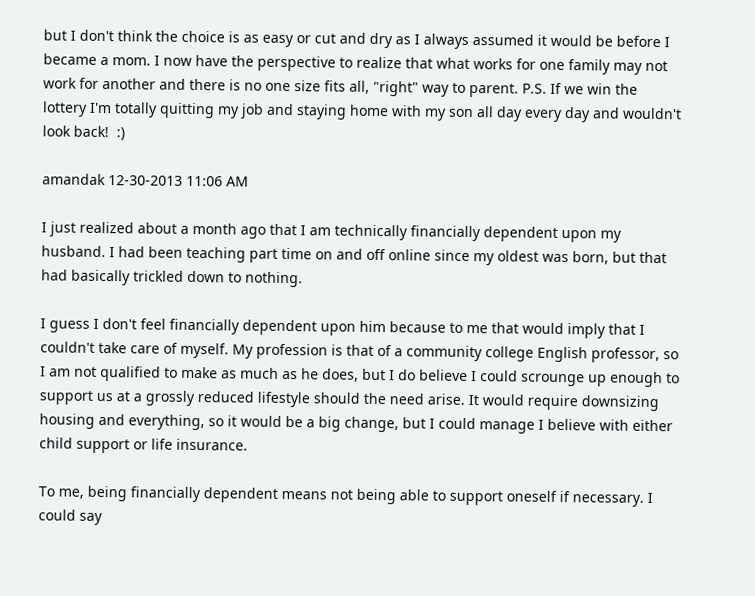but I don't think the choice is as easy or cut and dry as I always assumed it would be before I became a mom. I now have the perspective to realize that what works for one family may not work for another and there is no one size fits all, "right" way to parent. P.S. If we win the lottery I'm totally quitting my job and staying home with my son all day every day and wouldn't look back!  :)

amandak 12-30-2013 11:06 AM

I just realized about a month ago that I am technically financially dependent upon my husband. I had been teaching part time on and off online since my oldest was born, but that had basically trickled down to nothing.

I guess I don't feel financially dependent upon him because to me that would imply that I couldn't take care of myself. My profession is that of a community college English professor, so I am not qualified to make as much as he does, but I do believe I could scrounge up enough to support us at a grossly reduced lifestyle should the need arise. It would require downsizing housing and everything, so it would be a big change, but I could manage I believe with either child support or life insurance.

To me, being financially dependent means not being able to support oneself if necessary. I could say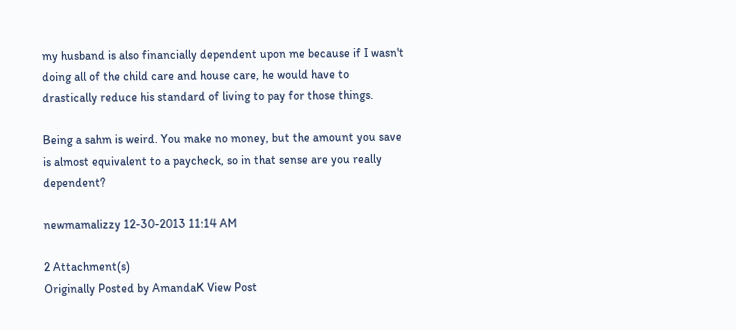my husband is also financially dependent upon me because if I wasn't doing all of the child care and house care, he would have to drastically reduce his standard of living to pay for those things.

Being a sahm is weird. You make no money, but the amount you save is almost equivalent to a paycheck, so in that sense are you really dependent?

newmamalizzy 12-30-2013 11:14 AM

2 Attachment(s)
Originally Posted by AmandaK View Post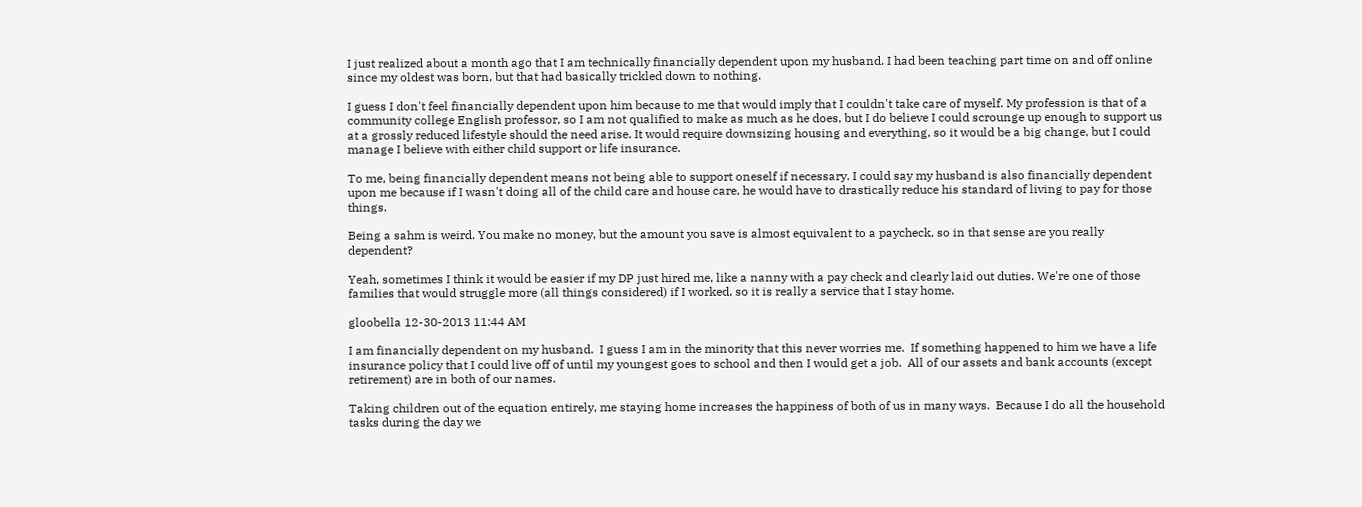I just realized about a month ago that I am technically financially dependent upon my husband. I had been teaching part time on and off online since my oldest was born, but that had basically trickled down to nothing.

I guess I don't feel financially dependent upon him because to me that would imply that I couldn't take care of myself. My profession is that of a community college English professor, so I am not qualified to make as much as he does, but I do believe I could scrounge up enough to support us at a grossly reduced lifestyle should the need arise. It would require downsizing housing and everything, so it would be a big change, but I could manage I believe with either child support or life insurance.

To me, being financially dependent means not being able to support oneself if necessary. I could say my husband is also financially dependent upon me because if I wasn't doing all of the child care and house care, he would have to drastically reduce his standard of living to pay for those things.

Being a sahm is weird. You make no money, but the amount you save is almost equivalent to a paycheck, so in that sense are you really dependent?

Yeah, sometimes I think it would be easier if my DP just hired me, like a nanny with a pay check and clearly laid out duties. We're one of those families that would struggle more (all things considered) if I worked, so it is really a service that I stay home.

gloobella 12-30-2013 11:44 AM

I am financially dependent on my husband.  I guess I am in the minority that this never worries me.  If something happened to him we have a life insurance policy that I could live off of until my youngest goes to school and then I would get a job.  All of our assets and bank accounts (except retirement) are in both of our names.

Taking children out of the equation entirely, me staying home increases the happiness of both of us in many ways.  Because I do all the household tasks during the day we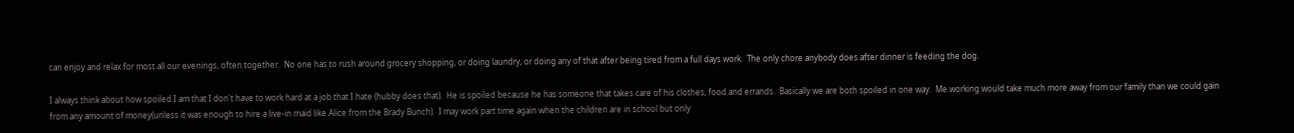can enjoy and relax for most all our evenings, often together.  No one has to rush around grocery shopping, or doing laundry, or doing any of that after being tired from a full days work.  The only chore anybody does after dinner is feeding the dog.

I always think about how spoiled I am that I don't have to work hard at a job that I hate (hubby does that).  He is spoiled because he has someone that takes care of his clothes, food and errands.  Basically we are both spoiled in one way.  Me working would take much more away from our family than we could gain from any amount of money(unless it was enough to hire a live-in maid like Alice from the Brady Bunch).  I may work part time again when the children are in school but only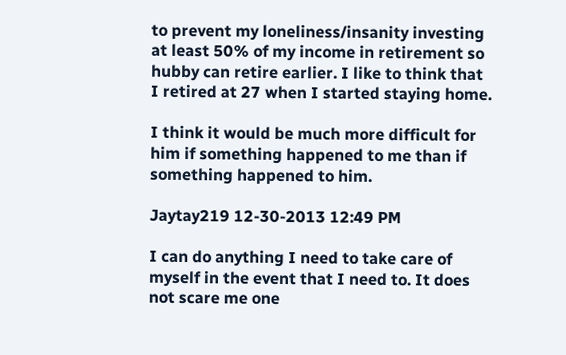to prevent my loneliness/insanity investing at least 50% of my income in retirement so hubby can retire earlier. I like to think that I retired at 27 when I started staying home.

I think it would be much more difficult for him if something happened to me than if something happened to him.

Jaytay219 12-30-2013 12:49 PM

I can do anything I need to take care of myself in the event that I need to. It does not scare me one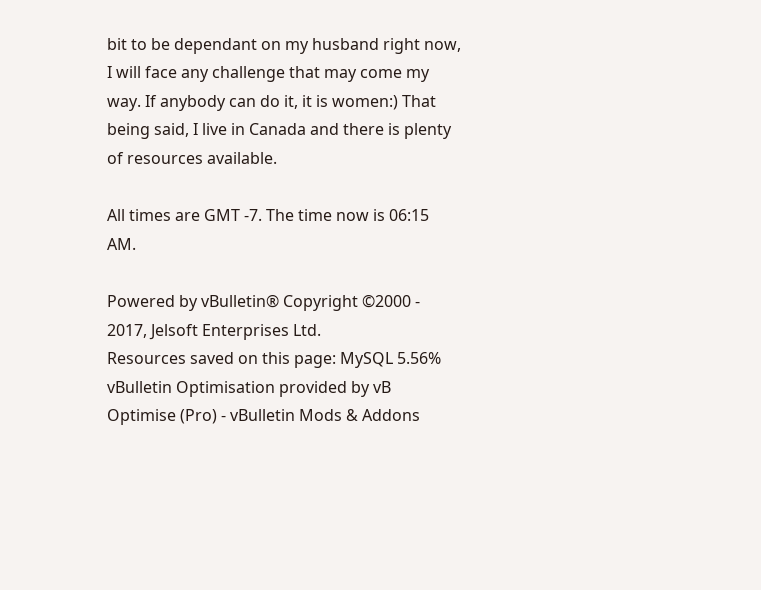bit to be dependant on my husband right now, I will face any challenge that may come my way. If anybody can do it, it is women:) That being said, I live in Canada and there is plenty of resources available.

All times are GMT -7. The time now is 06:15 AM.

Powered by vBulletin® Copyright ©2000 - 2017, Jelsoft Enterprises Ltd.
Resources saved on this page: MySQL 5.56%
vBulletin Optimisation provided by vB Optimise (Pro) - vBulletin Mods & Addons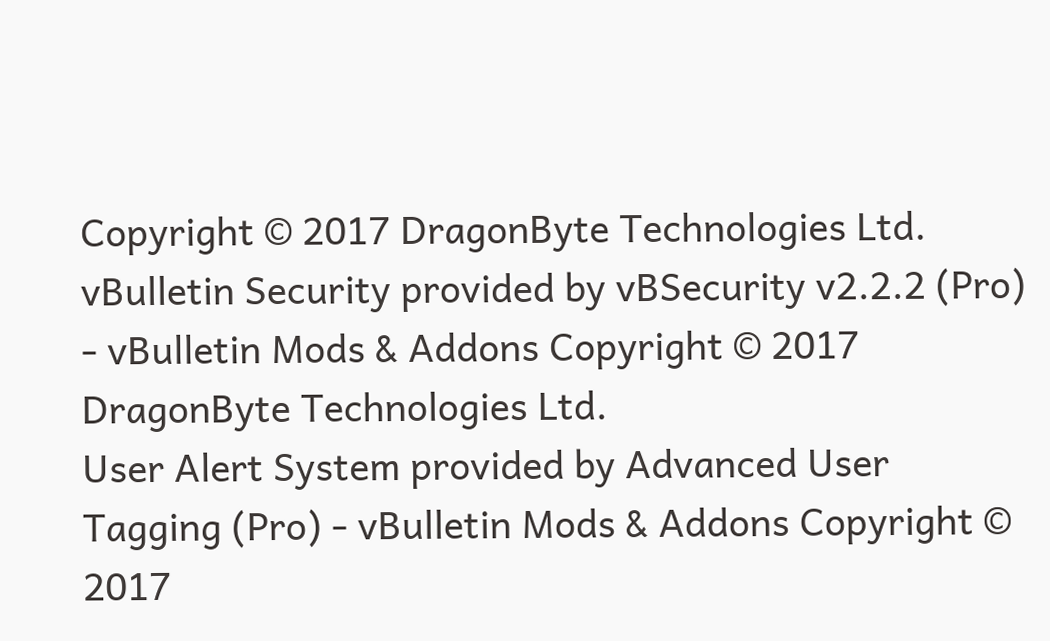Copyright © 2017 DragonByte Technologies Ltd.
vBulletin Security provided by vBSecurity v2.2.2 (Pro) - vBulletin Mods & Addons Copyright © 2017 DragonByte Technologies Ltd.
User Alert System provided by Advanced User Tagging (Pro) - vBulletin Mods & Addons Copyright © 2017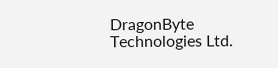DragonByte Technologies Ltd.